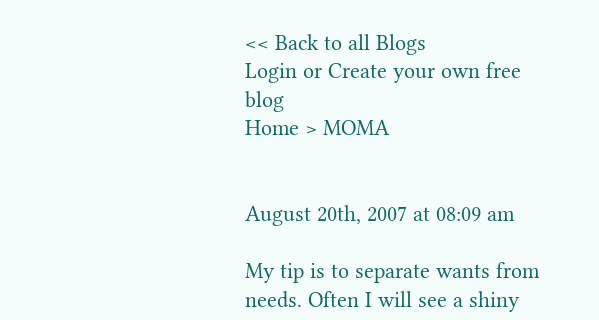<< Back to all Blogs
Login or Create your own free blog
Home > MOMA


August 20th, 2007 at 08:09 am

My tip is to separate wants from needs. Often I will see a shiny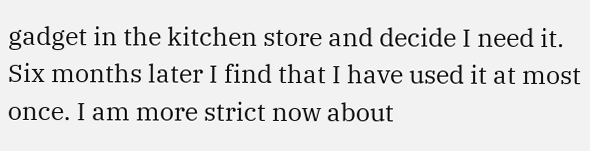gadget in the kitchen store and decide I need it. Six months later I find that I have used it at most once. I am more strict now about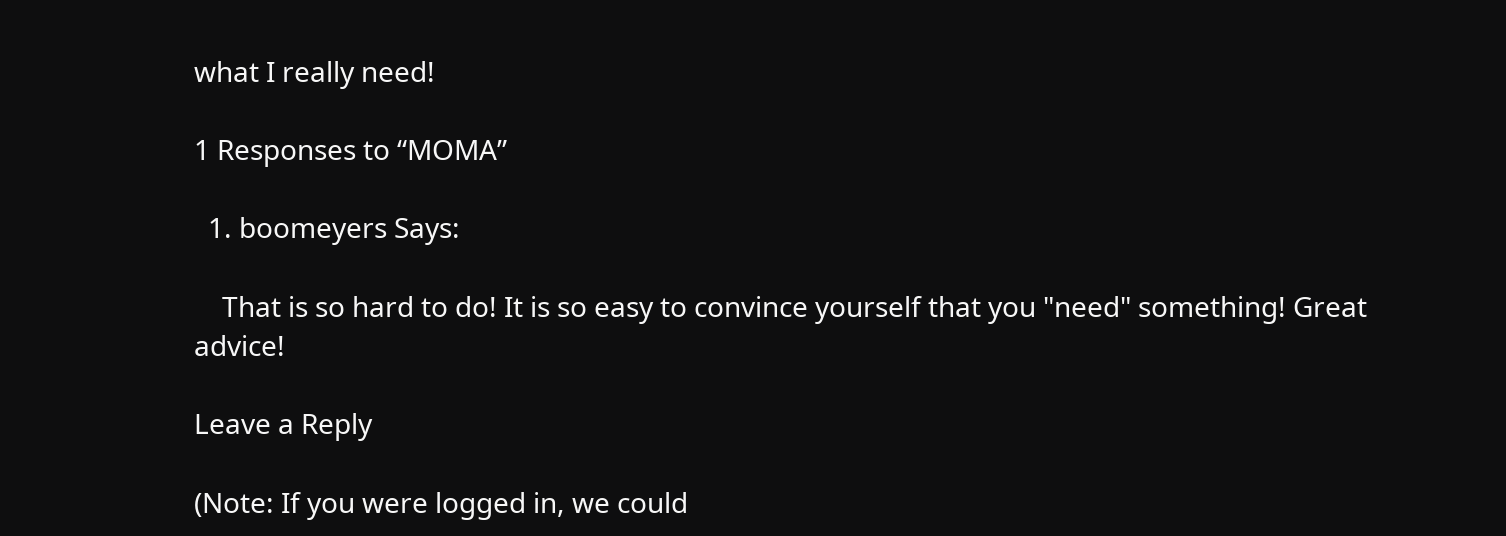what I really need!

1 Responses to “MOMA”

  1. boomeyers Says:

    That is so hard to do! It is so easy to convince yourself that you "need" something! Great advice!

Leave a Reply

(Note: If you were logged in, we could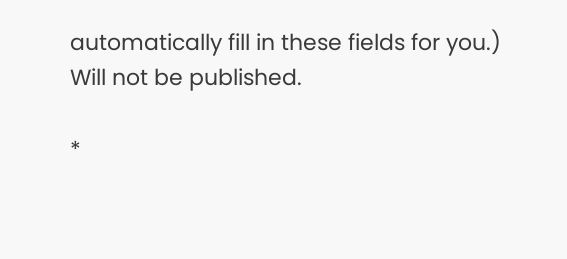automatically fill in these fields for you.)
Will not be published.

*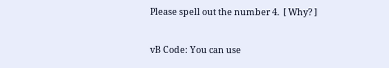Please spell out the number 4.  [ Why? ]

vB Code: You can use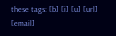these tags: [b] [i] [u] [url] [email]